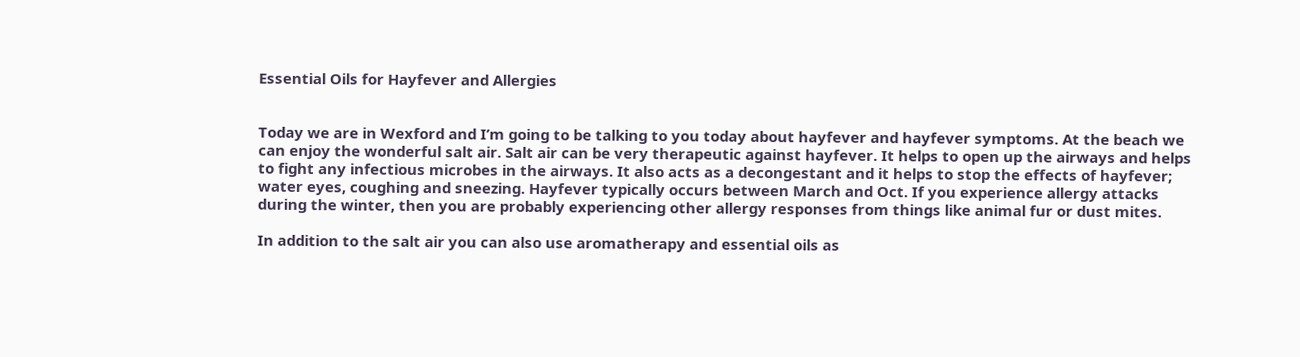Essential Oils for Hayfever and Allergies


Today we are in Wexford and I’m going to be talking to you today about hayfever and hayfever symptoms. At the beach we can enjoy the wonderful salt air. Salt air can be very therapeutic against hayfever. It helps to open up the airways and helps to fight any infectious microbes in the airways. It also acts as a decongestant and it helps to stop the effects of hayfever; water eyes, coughing and sneezing. Hayfever typically occurs between March and Oct. If you experience allergy attacks during the winter, then you are probably experiencing other allergy responses from things like animal fur or dust mites.

In addition to the salt air you can also use aromatherapy and essential oils as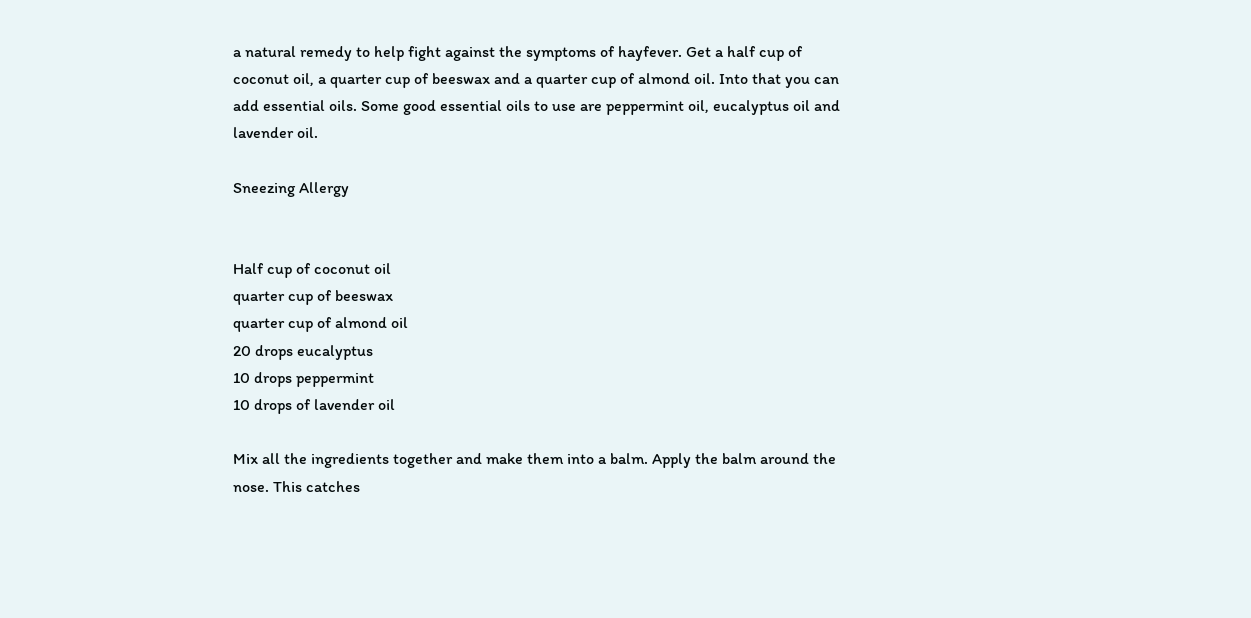a natural remedy to help fight against the symptoms of hayfever. Get a half cup of coconut oil, a quarter cup of beeswax and a quarter cup of almond oil. Into that you can add essential oils. Some good essential oils to use are peppermint oil, eucalyptus oil and lavender oil.

Sneezing Allergy


Half cup of coconut oil
quarter cup of beeswax
quarter cup of almond oil
20 drops eucalyptus
10 drops peppermint
10 drops of lavender oil

Mix all the ingredients together and make them into a balm. Apply the balm around the nose. This catches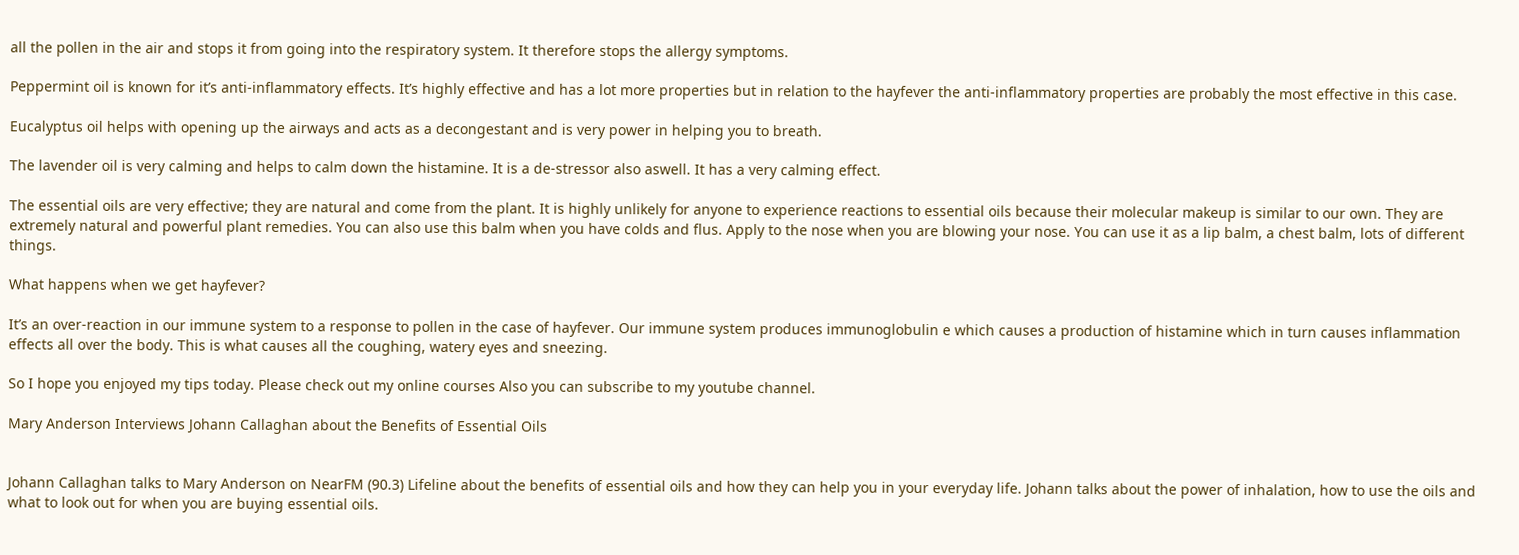all the pollen in the air and stops it from going into the respiratory system. It therefore stops the allergy symptoms.

Peppermint oil is known for it’s anti-inflammatory effects. It’s highly effective and has a lot more properties but in relation to the hayfever the anti-inflammatory properties are probably the most effective in this case.

Eucalyptus oil helps with opening up the airways and acts as a decongestant and is very power in helping you to breath.

The lavender oil is very calming and helps to calm down the histamine. It is a de-stressor also aswell. It has a very calming effect.

The essential oils are very effective; they are natural and come from the plant. It is highly unlikely for anyone to experience reactions to essential oils because their molecular makeup is similar to our own. They are extremely natural and powerful plant remedies. You can also use this balm when you have colds and flus. Apply to the nose when you are blowing your nose. You can use it as a lip balm, a chest balm, lots of different things.

What happens when we get hayfever?

It’s an over-reaction in our immune system to a response to pollen in the case of hayfever. Our immune system produces immunoglobulin e which causes a production of histamine which in turn causes inflammation effects all over the body. This is what causes all the coughing, watery eyes and sneezing.

So I hope you enjoyed my tips today. Please check out my online courses Also you can subscribe to my youtube channel.

Mary Anderson Interviews Johann Callaghan about the Benefits of Essential Oils


Johann Callaghan talks to Mary Anderson on NearFM (90.3) Lifeline about the benefits of essential oils and how they can help you in your everyday life. Johann talks about the power of inhalation, how to use the oils and what to look out for when you are buying essential oils.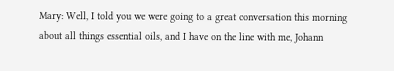Mary: Well, I told you we were going to a great conversation this morning about all things essential oils, and I have on the line with me, Johann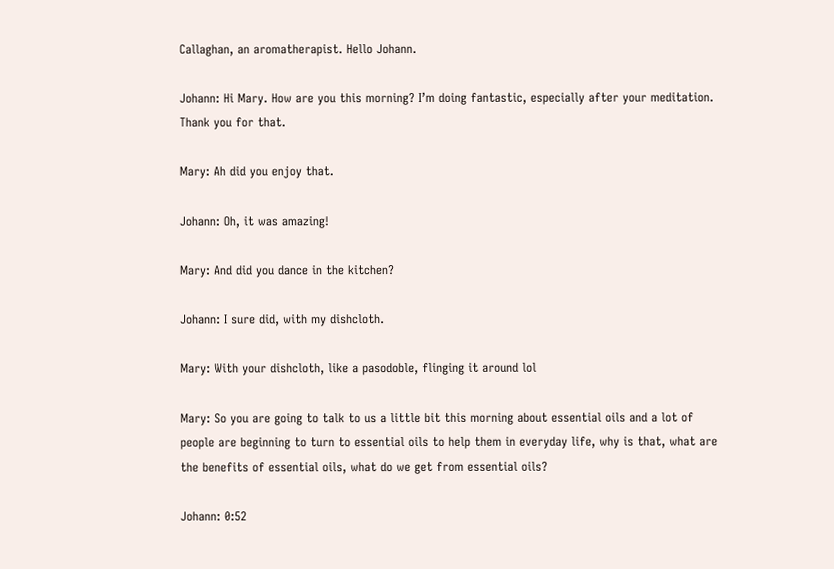Callaghan, an aromatherapist. Hello Johann.

Johann: Hi Mary. How are you this morning? I’m doing fantastic, especially after your meditation. Thank you for that.

Mary: Ah did you enjoy that.

Johann: Oh, it was amazing!

Mary: And did you dance in the kitchen?

Johann: I sure did, with my dishcloth.

Mary: With your dishcloth, like a pasodoble, flinging it around lol

Mary: So you are going to talk to us a little bit this morning about essential oils and a lot of people are beginning to turn to essential oils to help them in everyday life, why is that, what are the benefits of essential oils, what do we get from essential oils?

Johann: 0:52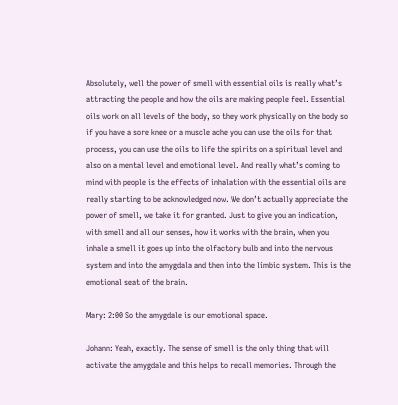Absolutely, well the power of smell with essential oils is really what’s attracting the people and how the oils are making people feel. Essential oils work on all levels of the body, so they work physically on the body so if you have a sore knee or a muscle ache you can use the oils for that process, you can use the oils to life the spirits on a spiritual level and also on a mental level and emotional level. And really what’s coming to mind with people is the effects of inhalation with the essential oils are really starting to be acknowledged now. We don’t actually appreciate the power of smell, we take it for granted. Just to give you an indication, with smell and all our senses, how it works with the brain, when you inhale a smell it goes up into the olfactory bulb and into the nervous system and into the amygdala and then into the limbic system. This is the emotional seat of the brain.

Mary: 2:00 So the amygdale is our emotional space.

Johann: Yeah, exactly. The sense of smell is the only thing that will activate the amygdale and this helps to recall memories. Through the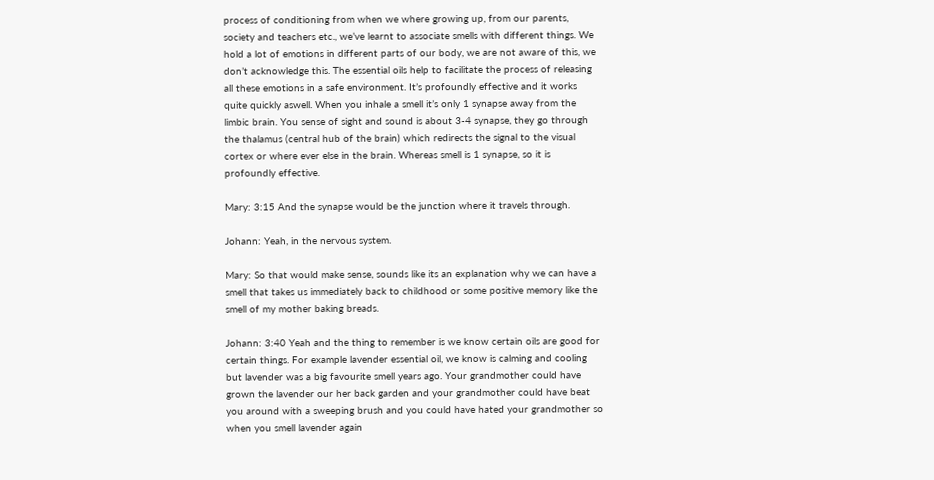process of conditioning from when we where growing up, from our parents, society and teachers etc., we’ve learnt to associate smells with different things. We hold a lot of emotions in different parts of our body, we are not aware of this, we don’t acknowledge this. The essential oils help to facilitate the process of releasing all these emotions in a safe environment. It’s profoundly effective and it works quite quickly aswell. When you inhale a smell it’s only 1 synapse away from the limbic brain. You sense of sight and sound is about 3-4 synapse, they go through the thalamus (central hub of the brain) which redirects the signal to the visual cortex or where ever else in the brain. Whereas smell is 1 synapse, so it is profoundly effective.

Mary: 3:15 And the synapse would be the junction where it travels through.

Johann: Yeah, in the nervous system.

Mary: So that would make sense, sounds like its an explanation why we can have a smell that takes us immediately back to childhood or some positive memory like the smell of my mother baking breads.

Johann: 3:40 Yeah and the thing to remember is we know certain oils are good for certain things. For example lavender essential oil, we know is calming and cooling but lavender was a big favourite smell years ago. Your grandmother could have grown the lavender our her back garden and your grandmother could have beat you around with a sweeping brush and you could have hated your grandmother so when you smell lavender again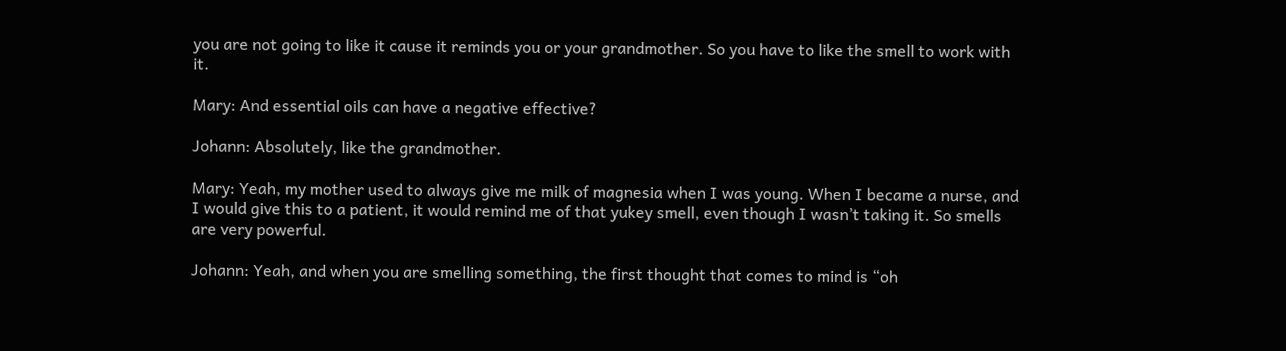you are not going to like it cause it reminds you or your grandmother. So you have to like the smell to work with it.

Mary: And essential oils can have a negative effective?

Johann: Absolutely, like the grandmother.

Mary: Yeah, my mother used to always give me milk of magnesia when I was young. When I became a nurse, and I would give this to a patient, it would remind me of that yukey smell, even though I wasn’t taking it. So smells are very powerful.

Johann: Yeah, and when you are smelling something, the first thought that comes to mind is “oh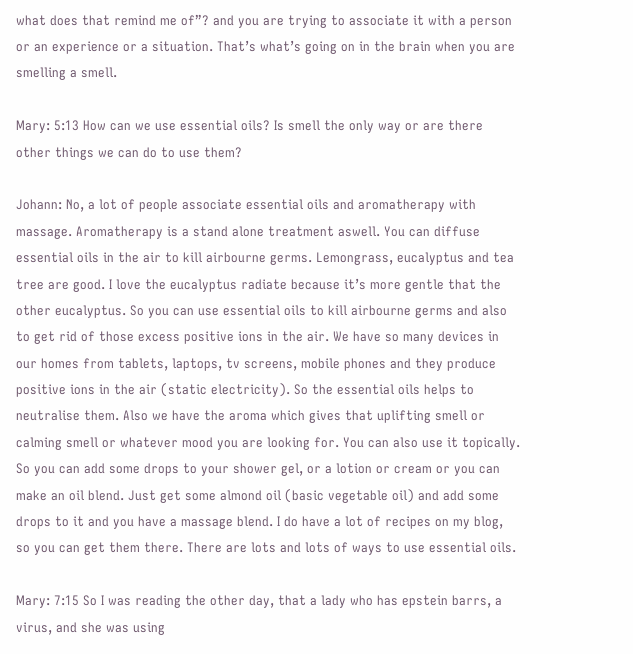what does that remind me of”? and you are trying to associate it with a person or an experience or a situation. That’s what’s going on in the brain when you are smelling a smell.

Mary: 5:13 How can we use essential oils? Is smell the only way or are there other things we can do to use them?

Johann: No, a lot of people associate essential oils and aromatherapy with massage. Aromatherapy is a stand alone treatment aswell. You can diffuse essential oils in the air to kill airbourne germs. Lemongrass, eucalyptus and tea tree are good. I love the eucalyptus radiate because it’s more gentle that the other eucalyptus. So you can use essential oils to kill airbourne germs and also to get rid of those excess positive ions in the air. We have so many devices in our homes from tablets, laptops, tv screens, mobile phones and they produce positive ions in the air (static electricity). So the essential oils helps to neutralise them. Also we have the aroma which gives that uplifting smell or calming smell or whatever mood you are looking for. You can also use it topically. So you can add some drops to your shower gel, or a lotion or cream or you can make an oil blend. Just get some almond oil (basic vegetable oil) and add some drops to it and you have a massage blend. I do have a lot of recipes on my blog, so you can get them there. There are lots and lots of ways to use essential oils.

Mary: 7:15 So I was reading the other day, that a lady who has epstein barrs, a virus, and she was using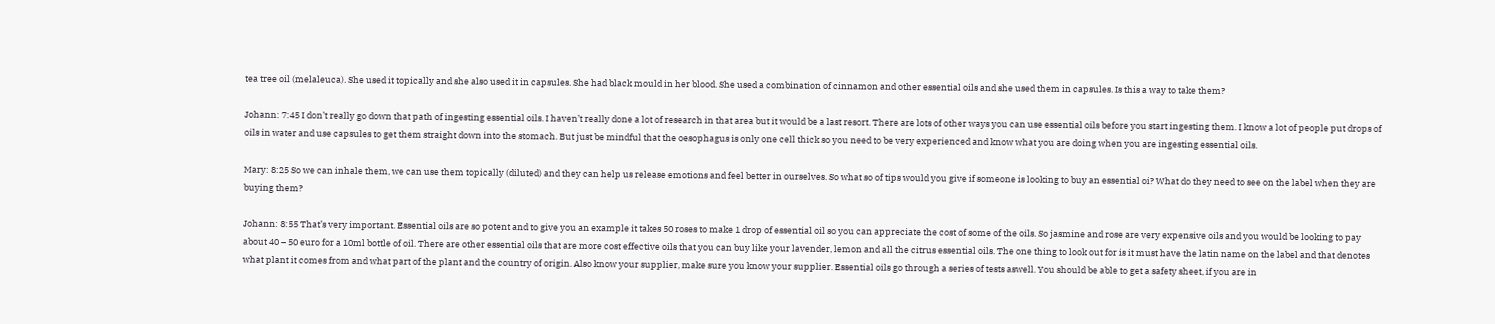tea tree oil (melaleuca). She used it topically and she also used it in capsules. She had black mould in her blood. She used a combination of cinnamon and other essential oils and she used them in capsules. Is this a way to take them?

Johann: 7:45 I don’t really go down that path of ingesting essential oils. I haven’t really done a lot of research in that area but it would be a last resort. There are lots of other ways you can use essential oils before you start ingesting them. I know a lot of people put drops of oils in water and use capsules to get them straight down into the stomach. But just be mindful that the oesophagus is only one cell thick so you need to be very experienced and know what you are doing when you are ingesting essential oils.

Mary: 8:25 So we can inhale them, we can use them topically (diluted) and they can help us release emotions and feel better in ourselves. So what so of tips would you give if someone is looking to buy an essential oi? What do they need to see on the label when they are buying them?

Johann: 8:55 That’s very important. Essential oils are so potent and to give you an example it takes 50 roses to make 1 drop of essential oil so you can appreciate the cost of some of the oils. So jasmine and rose are very expensive oils and you would be looking to pay about 40 – 50 euro for a 10ml bottle of oil. There are other essential oils that are more cost effective oils that you can buy like your lavender, lemon and all the citrus essential oils. The one thing to look out for is it must have the latin name on the label and that denotes what plant it comes from and what part of the plant and the country of origin. Also know your supplier, make sure you know your supplier. Essential oils go through a series of tests aswell. You should be able to get a safety sheet, if you are in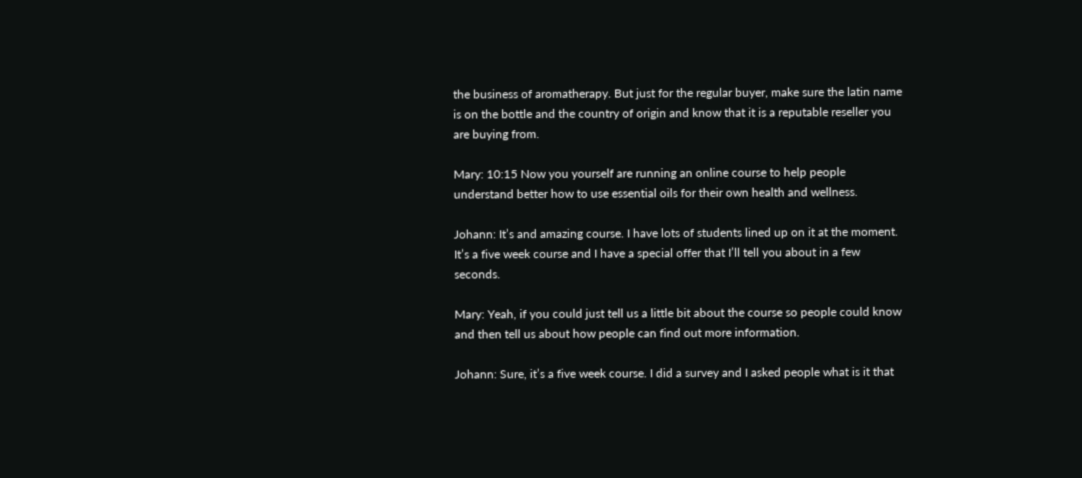the business of aromatherapy. But just for the regular buyer, make sure the latin name is on the bottle and the country of origin and know that it is a reputable reseller you are buying from.

Mary: 10:15 Now you yourself are running an online course to help people understand better how to use essential oils for their own health and wellness.

Johann: It’s and amazing course. I have lots of students lined up on it at the moment. It’s a five week course and I have a special offer that I’ll tell you about in a few seconds.

Mary: Yeah, if you could just tell us a little bit about the course so people could know and then tell us about how people can find out more information.

Johann: Sure, it’s a five week course. I did a survey and I asked people what is it that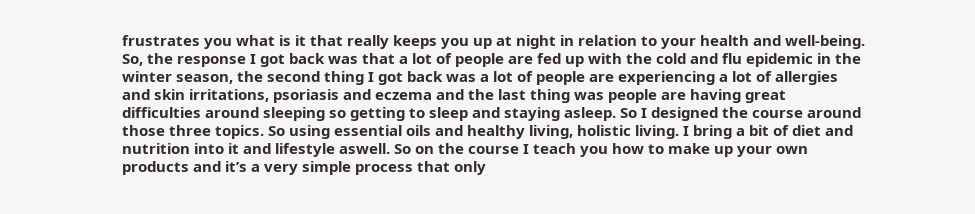frustrates you what is it that really keeps you up at night in relation to your health and well-being. So, the response I got back was that a lot of people are fed up with the cold and flu epidemic in the winter season, the second thing I got back was a lot of people are experiencing a lot of allergies and skin irritations, psoriasis and eczema and the last thing was people are having great difficulties around sleeping so getting to sleep and staying asleep. So I designed the course around those three topics. So using essential oils and healthy living, holistic living. I bring a bit of diet and nutrition into it and lifestyle aswell. So on the course I teach you how to make up your own products and it’s a very simple process that only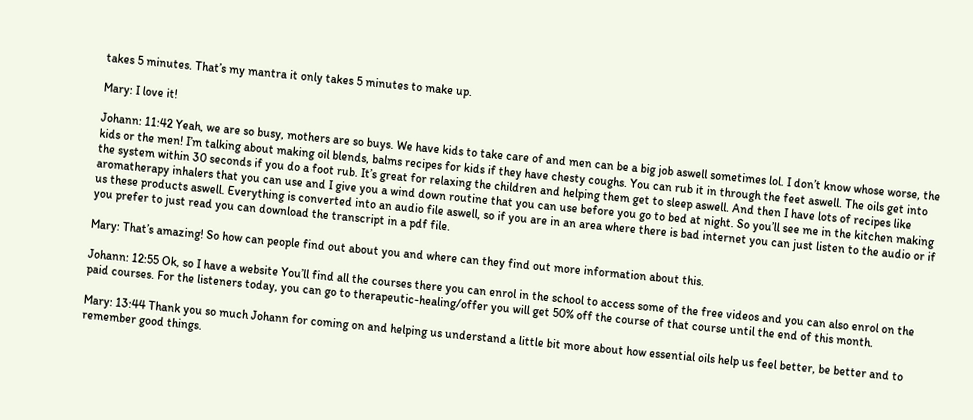takes 5 minutes. That’s my mantra it only takes 5 minutes to make up.

Mary: I love it!

Johann: 11:42 Yeah, we are so busy, mothers are so buys. We have kids to take care of and men can be a big job aswell sometimes lol. I don’t know whose worse, the kids or the men! I’m talking about making oil blends, balms recipes for kids if they have chesty coughs. You can rub it in through the feet aswell. The oils get into the system within 30 seconds if you do a foot rub. It’s great for relaxing the children and helping them get to sleep aswell. And then I have lots of recipes like aromatherapy inhalers that you can use and I give you a wind down routine that you can use before you go to bed at night. So you’ll see me in the kitchen making us these products aswell. Everything is converted into an audio file aswell, so if you are in an area where there is bad internet you can just listen to the audio or if you prefer to just read you can download the transcript in a pdf file.

Mary: That’s amazing! So how can people find out about you and where can they find out more information about this.

Johann: 12:55 Ok, so I have a website You’ll find all the courses there you can enrol in the school to access some of the free videos and you can also enrol on the paid courses. For the listeners today, you can go to therapeutic-healing/offer you will get 50% off the course of that course until the end of this month.

Mary: 13:44 Thank you so much Johann for coming on and helping us understand a little bit more about how essential oils help us feel better, be better and to remember good things.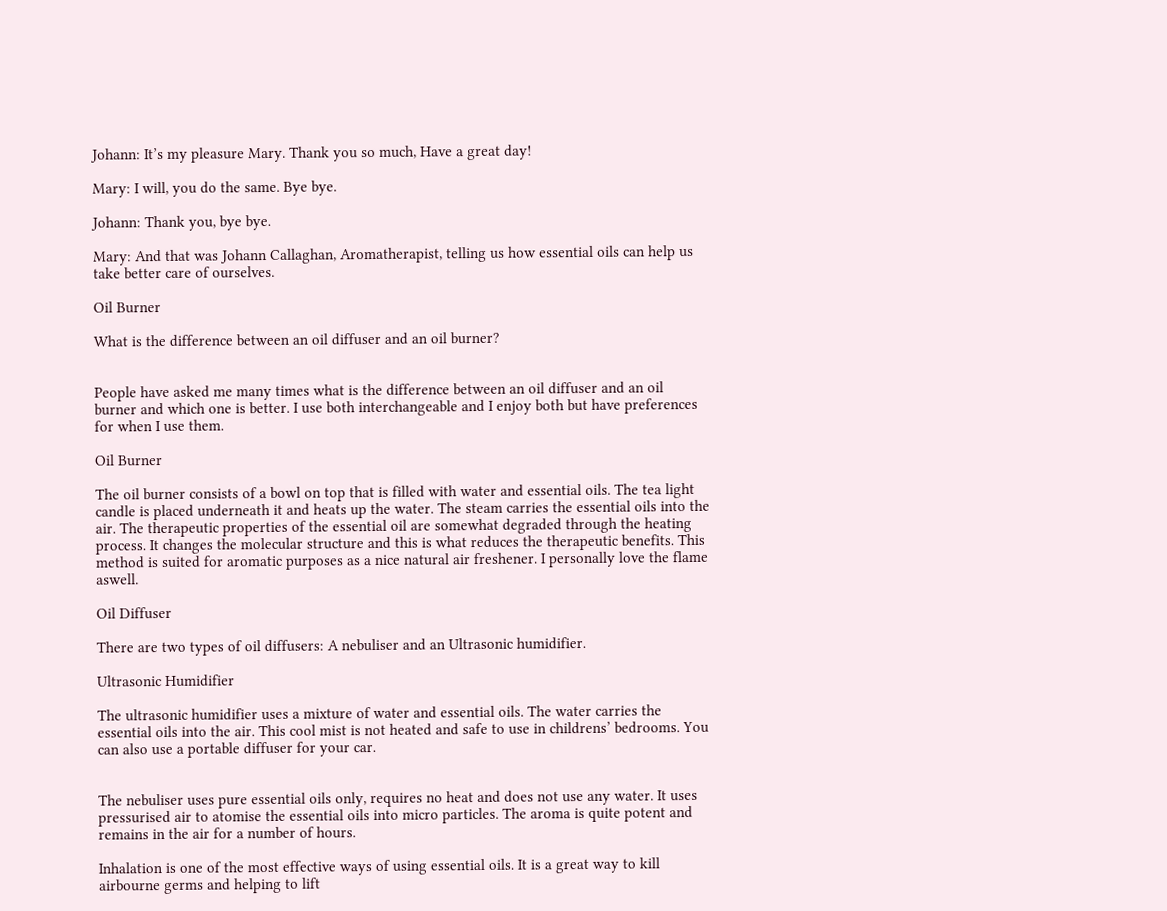Johann: It’s my pleasure Mary. Thank you so much, Have a great day!

Mary: I will, you do the same. Bye bye.

Johann: Thank you, bye bye.

Mary: And that was Johann Callaghan, Aromatherapist, telling us how essential oils can help us take better care of ourselves.

Oil Burner

What is the difference between an oil diffuser and an oil burner?


People have asked me many times what is the difference between an oil diffuser and an oil burner and which one is better. I use both interchangeable and I enjoy both but have preferences for when I use them.

Oil Burner

The oil burner consists of a bowl on top that is filled with water and essential oils. The tea light candle is placed underneath it and heats up the water. The steam carries the essential oils into the air. The therapeutic properties of the essential oil are somewhat degraded through the heating process. It changes the molecular structure and this is what reduces the therapeutic benefits. This method is suited for aromatic purposes as a nice natural air freshener. I personally love the flame aswell.

Oil Diffuser

There are two types of oil diffusers: A nebuliser and an Ultrasonic humidifier.

Ultrasonic Humidifier

The ultrasonic humidifier uses a mixture of water and essential oils. The water carries the essential oils into the air. This cool mist is not heated and safe to use in childrens’ bedrooms. You can also use a portable diffuser for your car.


The nebuliser uses pure essential oils only, requires no heat and does not use any water. It uses pressurised air to atomise the essential oils into micro particles. The aroma is quite potent and remains in the air for a number of hours.

Inhalation is one of the most effective ways of using essential oils. It is a great way to kill airbourne germs and helping to lift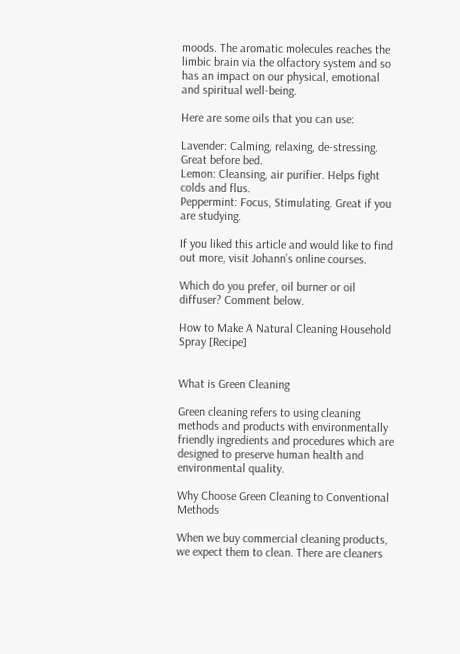moods. The aromatic molecules reaches the limbic brain via the olfactory system and so has an impact on our physical, emotional and spiritual well-being.

Here are some oils that you can use:

Lavender: Calming, relaxing, de-stressing. Great before bed.
Lemon: Cleansing, air purifier. Helps fight colds and flus.
Peppermint: Focus, Stimulating. Great if you are studying.

If you liked this article and would like to find out more, visit Johann’s online courses.

Which do you prefer, oil burner or oil diffuser? Comment below.

How to Make A Natural Cleaning Household Spray [Recipe]


What is Green Cleaning

Green cleaning refers to using cleaning methods and products with environmentally friendly ingredients and procedures which are designed to preserve human health and environmental quality.

Why Choose Green Cleaning to Conventional Methods

When we buy commercial cleaning products, we expect them to clean. There are cleaners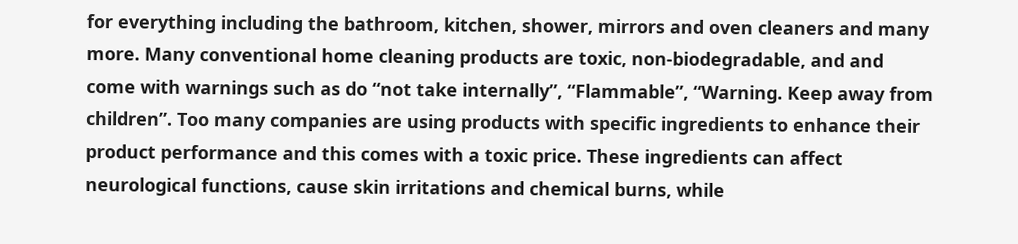for everything including the bathroom, kitchen, shower, mirrors and oven cleaners and many more. Many conventional home cleaning products are toxic, non-biodegradable, and and come with warnings such as do “not take internally”, “Flammable”, “Warning. Keep away from children”. Too many companies are using products with specific ingredients to enhance their product performance and this comes with a toxic price. These ingredients can affect neurological functions, cause skin irritations and chemical burns, while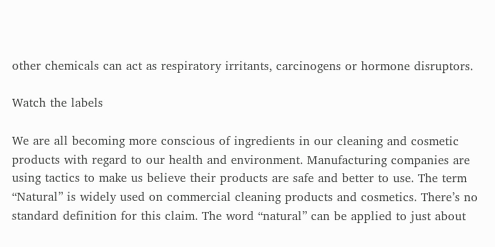other chemicals can act as respiratory irritants, carcinogens or hormone disruptors.

Watch the labels

We are all becoming more conscious of ingredients in our cleaning and cosmetic products with regard to our health and environment. Manufacturing companies are using tactics to make us believe their products are safe and better to use. The term “Natural” is widely used on commercial cleaning products and cosmetics. There’s no standard definition for this claim. The word “natural” can be applied to just about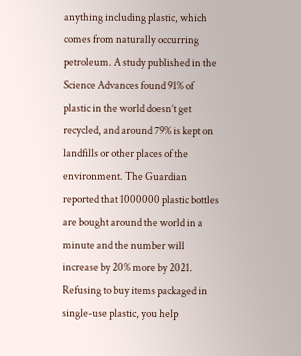anything including plastic, which comes from naturally occurring petroleum. A study published in the Science Advances found 91% of plastic in the world doesn’t get recycled, and around 79% is kept on landfills or other places of the environment. The Guardian reported that 1000000 plastic bottles are bought around the world in a minute and the number will increase by 20% more by 2021. Refusing to buy items packaged in single-use plastic, you help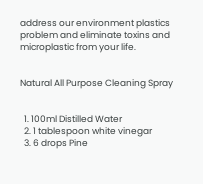address our environment plastics problem and eliminate toxins and microplastic from your life.


Natural All Purpose Cleaning Spray


  1. 100ml Distilled Water
  2. 1 tablespoon white vinegar
  3. 6 drops Pine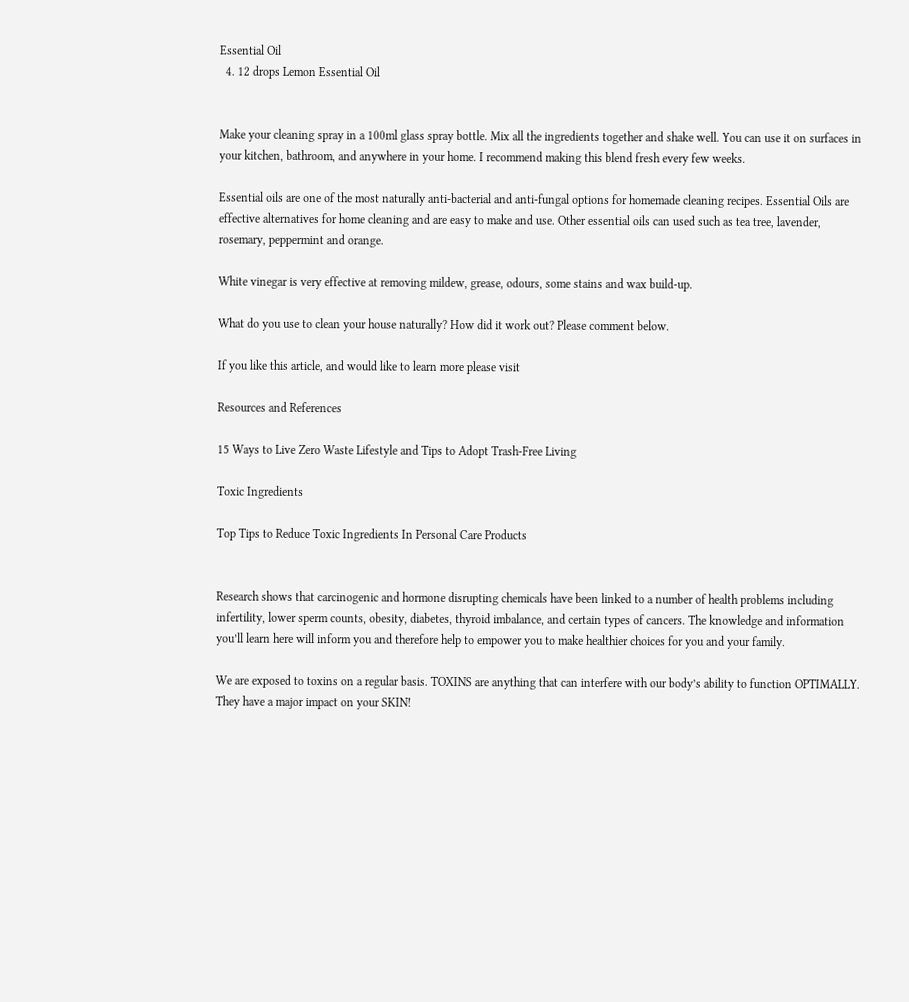Essential Oil
  4. 12 drops Lemon Essential Oil


Make your cleaning spray in a 100ml glass spray bottle. Mix all the ingredients together and shake well. You can use it on surfaces in your kitchen, bathroom, and anywhere in your home. I recommend making this blend fresh every few weeks.

Essential oils are one of the most naturally anti-bacterial and anti-fungal options for homemade cleaning recipes. Essential Oils are effective alternatives for home cleaning and are easy to make and use. Other essential oils can used such as tea tree, lavender, rosemary, peppermint and orange.

White vinegar is very effective at removing mildew, grease, odours, some stains and wax build-up.

What do you use to clean your house naturally? How did it work out? Please comment below.

If you like this article, and would like to learn more please visit

Resources and References

15 Ways to Live Zero Waste Lifestyle and Tips to Adopt Trash-Free Living

Toxic Ingredients

Top Tips to Reduce Toxic Ingredients In Personal Care Products


Research shows that carcinogenic and hormone disrupting chemicals have been linked to a number of health problems including infertility, lower sperm counts, obesity, diabetes, thyroid imbalance, and certain types of cancers. The knowledge and information you’ll learn here will inform you and therefore help to empower you to make healthier choices for you and your family.

We are exposed to toxins on a regular basis. TOXINS are anything that can interfere with our body’s ability to function OPTIMALLY. They have a major impact on your SKIN!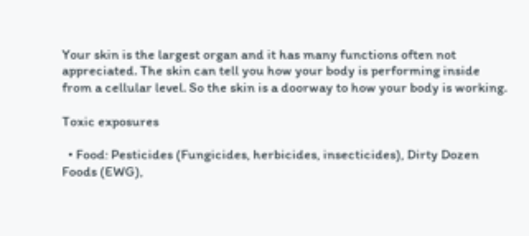Your skin is the largest organ and it has many functions often not appreciated. The skin can tell you how your body is performing inside from a cellular level. So the skin is a doorway to how your body is working.

Toxic exposures

  • Food: Pesticides (Fungicides, herbicides, insecticides), Dirty Dozen Foods (EWG),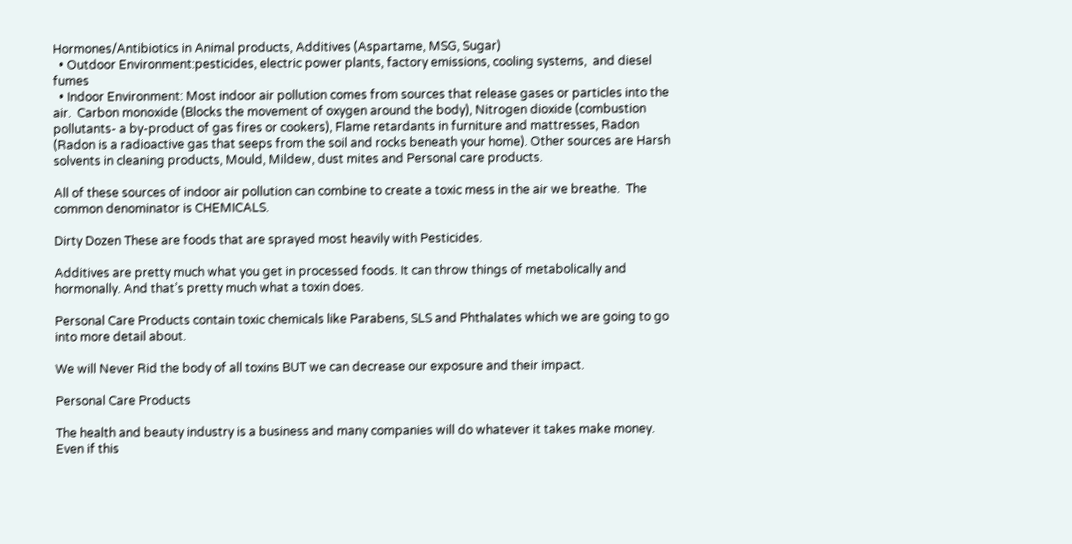Hormones/Antibiotics in Animal products, Additives (Aspartame, MSG, Sugar)
  • Outdoor Environment:pesticides, electric power plants, factory emissions, cooling systems,  and diesel fumes
  • Indoor Environment: Most indoor air pollution comes from sources that release gases or particles into the air.  Carbon monoxide (Blocks the movement of oxygen around the body), Nitrogen dioxide (combustion pollutants- a by-product of gas fires or cookers), Flame retardants in furniture and mattresses, Radon (Radon is a radioactive gas that seeps from the soil and rocks beneath your home). Other sources are Harsh solvents in cleaning products, Mould, Mildew, dust mites and Personal care products.

All of these sources of indoor air pollution can combine to create a toxic mess in the air we breathe.  The common denominator is CHEMICALS.

Dirty Dozen These are foods that are sprayed most heavily with Pesticides.

Additives are pretty much what you get in processed foods. It can throw things of metabolically and hormonally. And that’s pretty much what a toxin does.

Personal Care Products contain toxic chemicals like Parabens, SLS and Phthalates which we are going to go into more detail about.

We will Never Rid the body of all toxins BUT we can decrease our exposure and their impact.

Personal Care Products

The health and beauty industry is a business and many companies will do whatever it takes make money. Even if this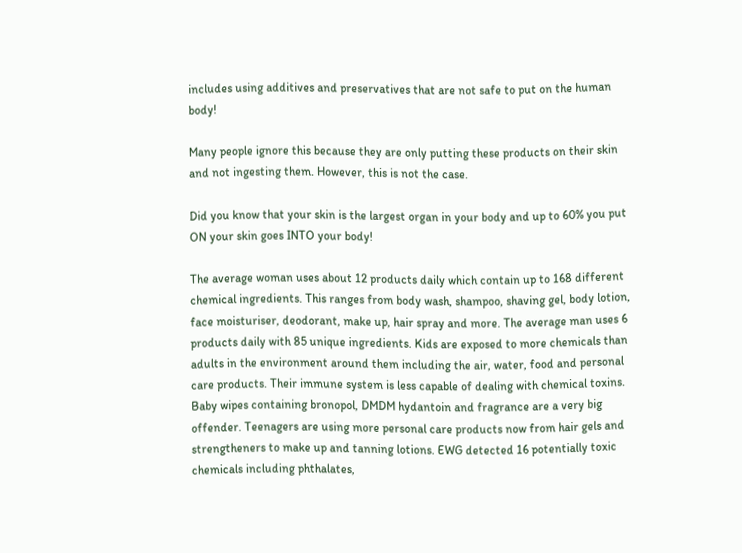includes using additives and preservatives that are not safe to put on the human body!

Many people ignore this because they are only putting these products on their skin and not ingesting them. However, this is not the case.

Did you know that your skin is the largest organ in your body and up to 60% you put ON your skin goes INTO your body!

The average woman uses about 12 products daily which contain up to 168 different  chemical ingredients. This ranges from body wash, shampoo, shaving gel, body lotion, face moisturiser, deodorant, make up, hair spray and more. The average man uses 6 products daily with 85 unique ingredients. Kids are exposed to more chemicals than adults in the environment around them including the air, water, food and personal care products. Their immune system is less capable of dealing with chemical toxins. Baby wipes containing bronopol, DMDM hydantoin and fragrance are a very big offender. Teenagers are using more personal care products now from hair gels and strengtheners to make up and tanning lotions. EWG detected 16 potentially toxic chemicals including phthalates,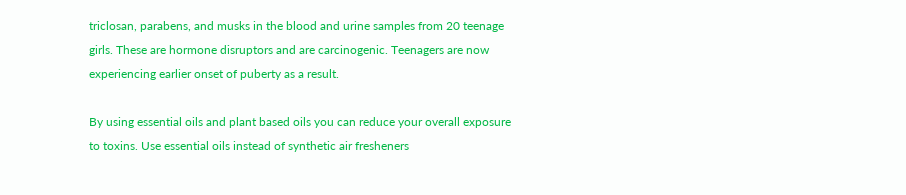triclosan, parabens, and musks in the blood and urine samples from 20 teenage girls. These are hormone disruptors and are carcinogenic. Teenagers are now experiencing earlier onset of puberty as a result.

By using essential oils and plant based oils you can reduce your overall exposure to toxins. Use essential oils instead of synthetic air fresheners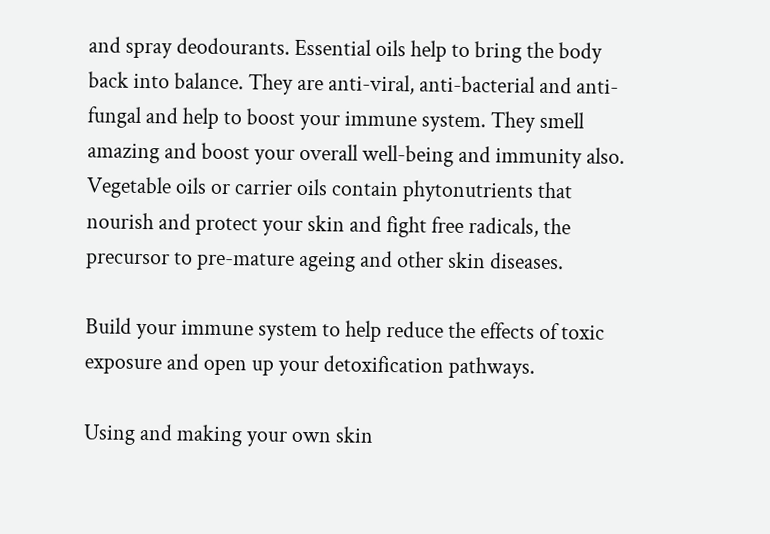and spray deodourants. Essential oils help to bring the body back into balance. They are anti-viral, anti-bacterial and anti-fungal and help to boost your immune system. They smell amazing and boost your overall well-being and immunity also. Vegetable oils or carrier oils contain phytonutrients that nourish and protect your skin and fight free radicals, the precursor to pre-mature ageing and other skin diseases.

Build your immune system to help reduce the effects of toxic exposure and open up your detoxification pathways.

Using and making your own skin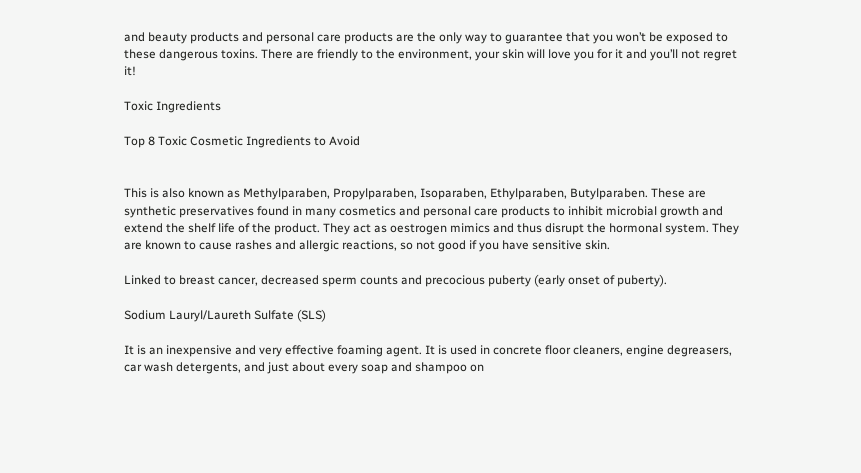and beauty products and personal care products are the only way to guarantee that you won’t be exposed to these dangerous toxins. There are friendly to the environment, your skin will love you for it and you’ll not regret it!

Toxic Ingredients

Top 8 Toxic Cosmetic Ingredients to Avoid


This is also known as Methylparaben, Propylparaben, Isoparaben, Ethylparaben, Butylparaben. These are synthetic preservatives found in many cosmetics and personal care products to inhibit microbial growth and extend the shelf life of the product. They act as oestrogen mimics and thus disrupt the hormonal system. They are known to cause rashes and allergic reactions, so not good if you have sensitive skin.

Linked to breast cancer, decreased sperm counts and precocious puberty (early onset of puberty).

Sodium Lauryl/Laureth Sulfate (SLS)

It is an inexpensive and very effective foaming agent. It is used in concrete floor cleaners, engine degreasers, car wash detergents, and just about every soap and shampoo on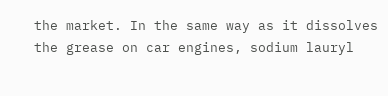the market. In the same way as it dissolves the grease on car engines, sodium lauryl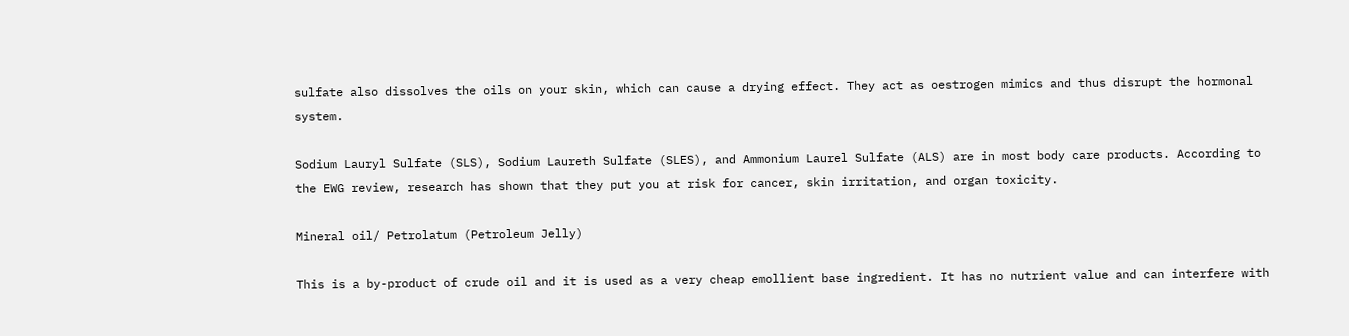sulfate also dissolves the oils on your skin, which can cause a drying effect. They act as oestrogen mimics and thus disrupt the hormonal system.

Sodium Lauryl Sulfate (SLS), Sodium Laureth Sulfate (SLES), and Ammonium Laurel Sulfate (ALS) are in most body care products. According to the EWG review, research has shown that they put you at risk for cancer, skin irritation, and organ toxicity.

Mineral oil/ Petrolatum (Petroleum Jelly)

This is a by-product of crude oil and it is used as a very cheap emollient base ingredient. It has no nutrient value and can interfere with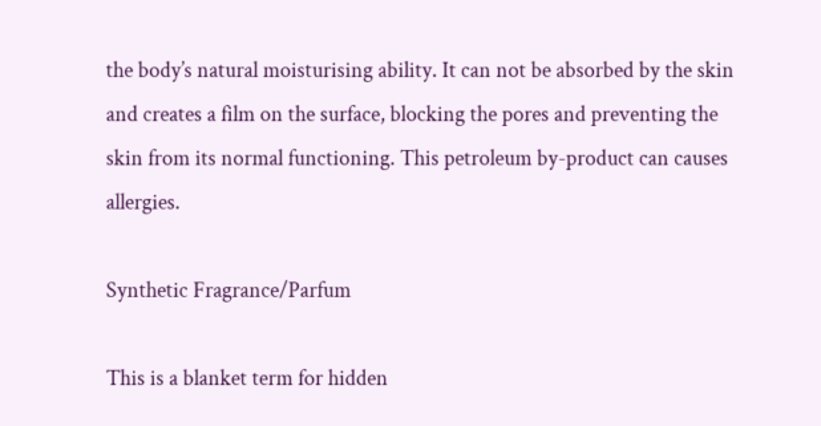the body’s natural moisturising ability. It can not be absorbed by the skin and creates a film on the surface, blocking the pores and preventing the skin from its normal functioning. This petroleum by-product can causes allergies.

Synthetic Fragrance/Parfum

This is a blanket term for hidden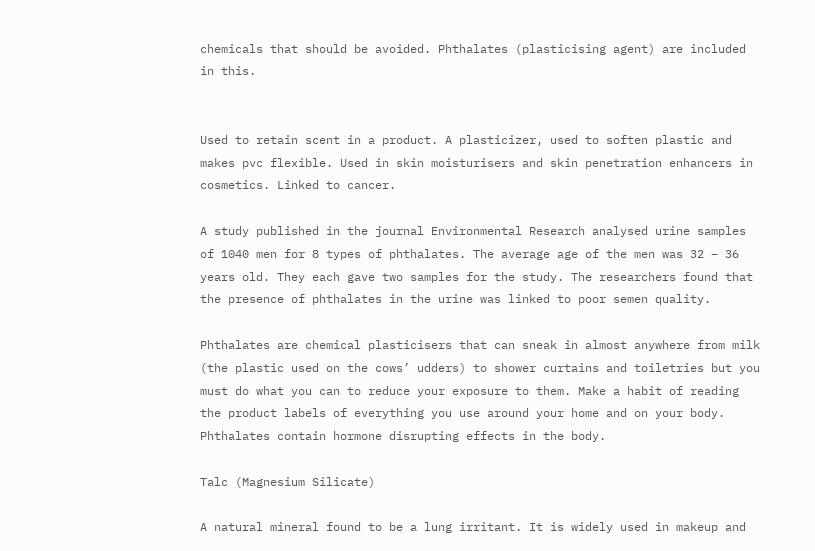chemicals that should be avoided. Phthalates (plasticising agent) are included in this.


Used to retain scent in a product. A plasticizer, used to soften plastic and makes pvc flexible. Used in skin moisturisers and skin penetration enhancers in cosmetics. Linked to cancer.

A study published in the journal Environmental Research analysed urine samples of 1040 men for 8 types of phthalates. The average age of the men was 32 – 36 years old. They each gave two samples for the study. The researchers found that the presence of phthalates in the urine was linked to poor semen quality.

Phthalates are chemical plasticisers that can sneak in almost anywhere from milk (the plastic used on the cows’ udders) to shower curtains and toiletries but you must do what you can to reduce your exposure to them. Make a habit of reading the product labels of everything you use around your home and on your body. Phthalates contain hormone disrupting effects in the body.

Talc (Magnesium Silicate)

A natural mineral found to be a lung irritant. It is widely used in makeup and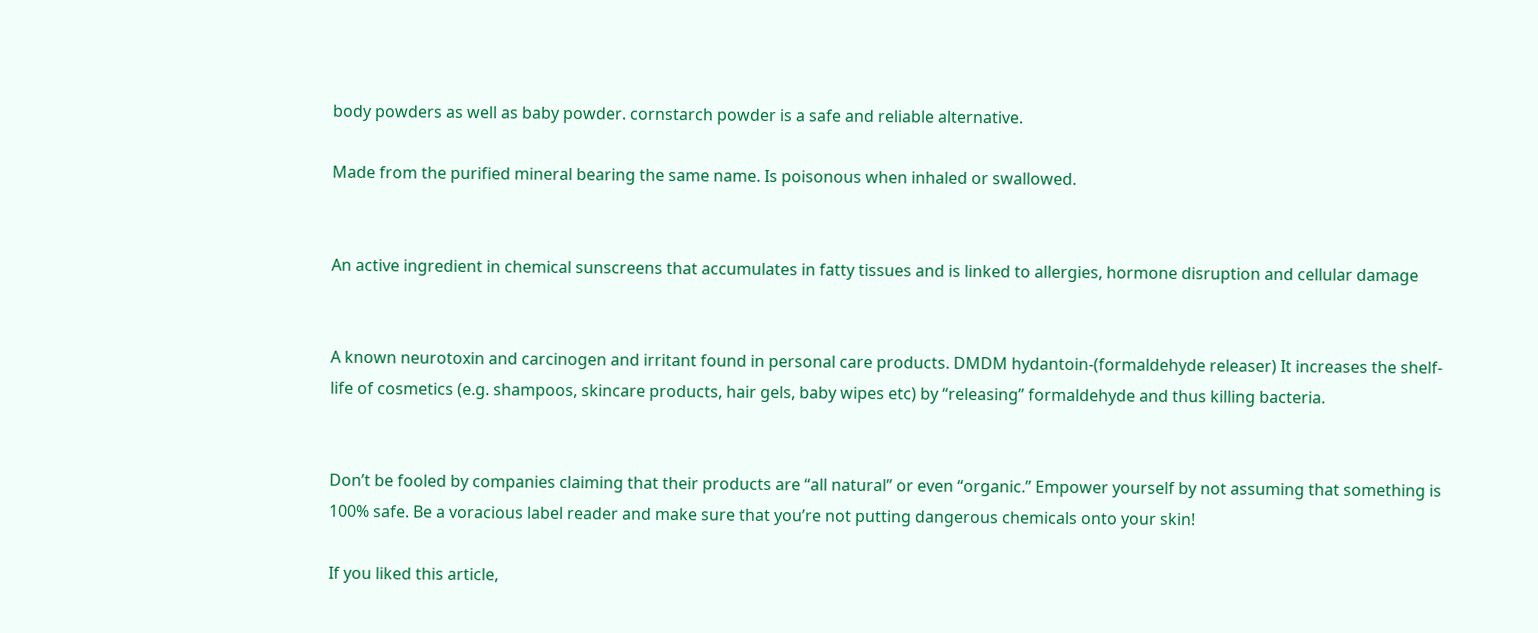body powders as well as baby powder. cornstarch powder is a safe and reliable alternative.

Made from the purified mineral bearing the same name. Is poisonous when inhaled or swallowed.


An active ingredient in chemical sunscreens that accumulates in fatty tissues and is linked to allergies, hormone disruption and cellular damage


A known neurotoxin and carcinogen and irritant found in personal care products. DMDM hydantoin-(formaldehyde releaser) It increases the shelf-life of cosmetics (e.g. shampoos, skincare products, hair gels, baby wipes etc) by “releasing” formaldehyde and thus killing bacteria.


Don’t be fooled by companies claiming that their products are “all natural” or even “organic.” Empower yourself by not assuming that something is 100% safe. Be a voracious label reader and make sure that you’re not putting dangerous chemicals onto your skin!

If you liked this article,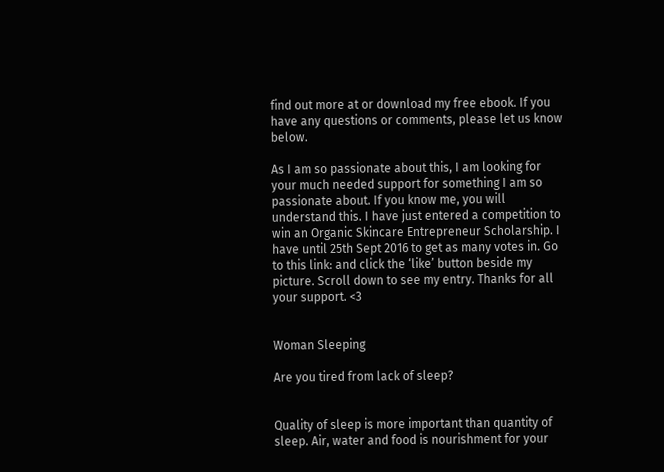find out more at or download my free ebook. If you have any questions or comments, please let us know below.

As I am so passionate about this, I am looking for your much needed support for something I am so passionate about. If you know me, you will understand this. I have just entered a competition to win an Organic Skincare Entrepreneur Scholarship. I have until 25th Sept 2016 to get as many votes in. Go to this link: and click the ‘like’ button beside my picture. Scroll down to see my entry. Thanks for all your support. <3


Woman Sleeping

Are you tired from lack of sleep?


Quality of sleep is more important than quantity of sleep. Air, water and food is nourishment for your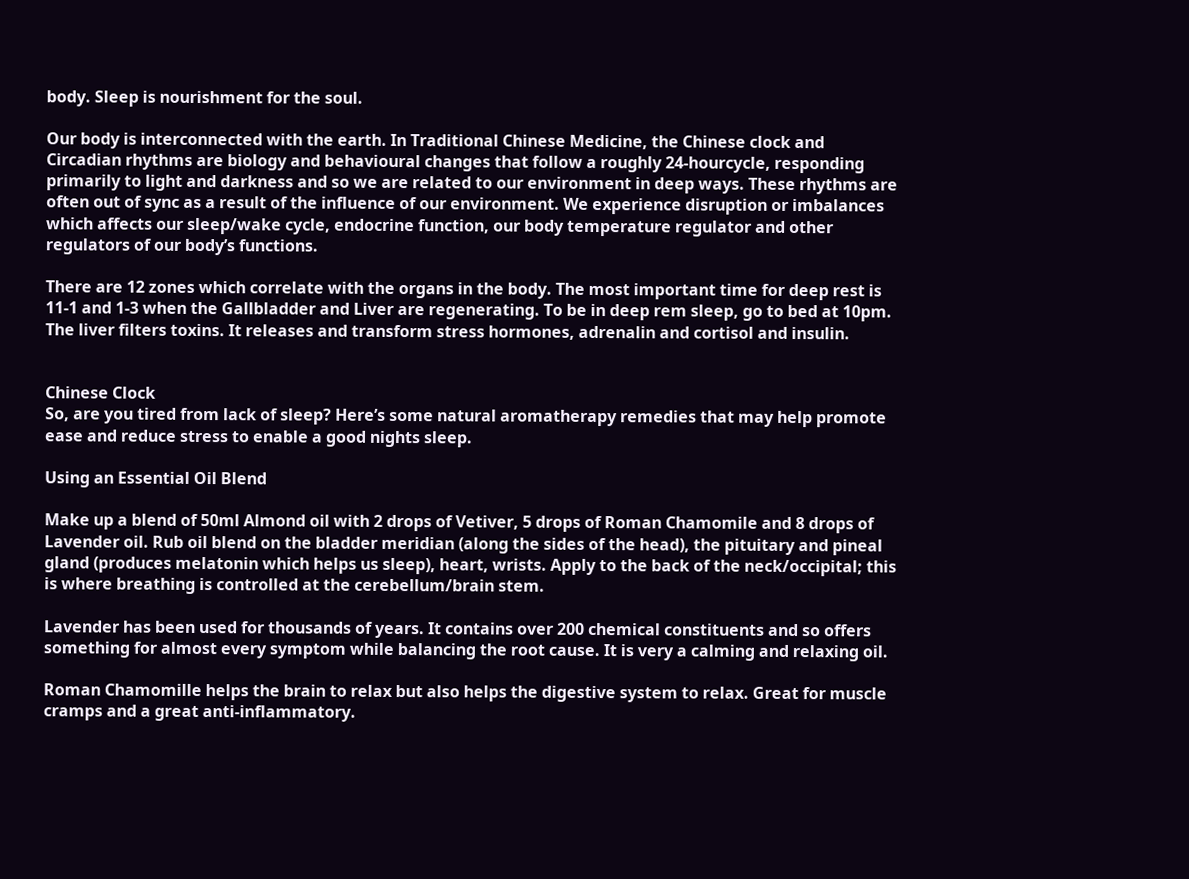body. Sleep is nourishment for the soul.

Our body is interconnected with the earth. In Traditional Chinese Medicine, the Chinese clock and Circadian rhythms are biology and behavioural changes that follow a roughly 24-hourcycle, responding primarily to light and darkness and so we are related to our environment in deep ways. These rhythms are often out of sync as a result of the influence of our environment. We experience disruption or imbalances which affects our sleep/wake cycle, endocrine function, our body temperature regulator and other regulators of our body’s functions.

There are 12 zones which correlate with the organs in the body. The most important time for deep rest is 11-1 and 1-3 when the Gallbladder and Liver are regenerating. To be in deep rem sleep, go to bed at 10pm. The liver filters toxins. It releases and transform stress hormones, adrenalin and cortisol and insulin.


Chinese Clock
So, are you tired from lack of sleep? Here’s some natural aromatherapy remedies that may help promote ease and reduce stress to enable a good nights sleep.

Using an Essential Oil Blend

Make up a blend of 50ml Almond oil with 2 drops of Vetiver, 5 drops of Roman Chamomile and 8 drops of Lavender oil. Rub oil blend on the bladder meridian (along the sides of the head), the pituitary and pineal gland (produces melatonin which helps us sleep), heart, wrists. Apply to the back of the neck/occipital; this is where breathing is controlled at the cerebellum/brain stem.

Lavender has been used for thousands of years. It contains over 200 chemical constituents and so offers something for almost every symptom while balancing the root cause. It is very a calming and relaxing oil.

Roman Chamomille helps the brain to relax but also helps the digestive system to relax. Great for muscle cramps and a great anti-inflammatory.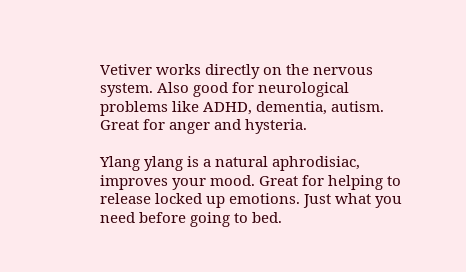Vetiver works directly on the nervous system. Also good for neurological problems like ADHD, dementia, autism. Great for anger and hysteria.

Ylang ylang is a natural aphrodisiac, improves your mood. Great for helping to release locked up emotions. Just what you need before going to bed.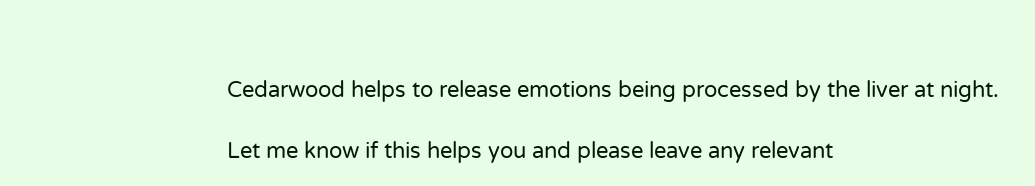Cedarwood helps to release emotions being processed by the liver at night.

Let me know if this helps you and please leave any relevant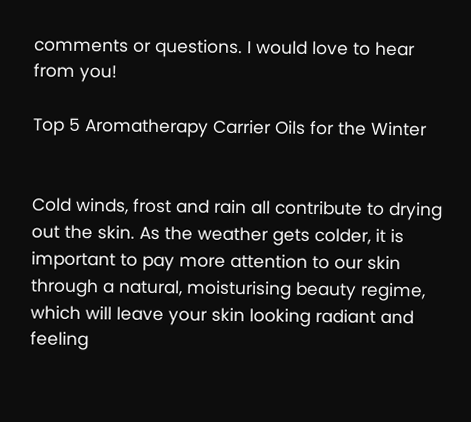comments or questions. I would love to hear from you!

Top 5 Aromatherapy Carrier Oils for the Winter


Cold winds, frost and rain all contribute to drying out the skin. As the weather gets colder, it is important to pay more attention to our skin through a natural, moisturising beauty regime, which will leave your skin looking radiant and feeling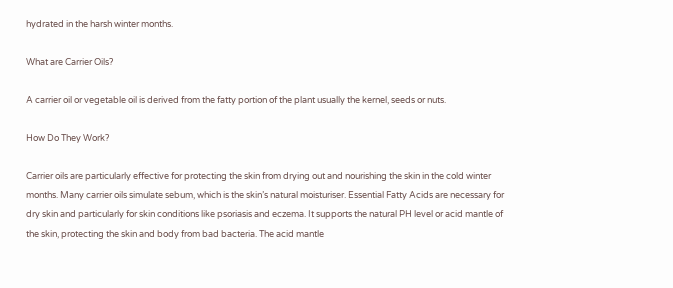hydrated in the harsh winter months.

What are Carrier Oils?

A carrier oil or vegetable oil is derived from the fatty portion of the plant usually the kernel, seeds or nuts.

How Do They Work?

Carrier oils are particularly effective for protecting the skin from drying out and nourishing the skin in the cold winter months. Many carrier oils simulate sebum, which is the skin’s natural moisturiser. Essential Fatty Acids are necessary for dry skin and particularly for skin conditions like psoriasis and eczema. It supports the natural PH level or acid mantle of the skin, protecting the skin and body from bad bacteria. The acid mantle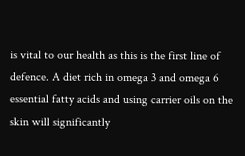is vital to our health as this is the first line of defence. A diet rich in omega 3 and omega 6 essential fatty acids and using carrier oils on the skin will significantly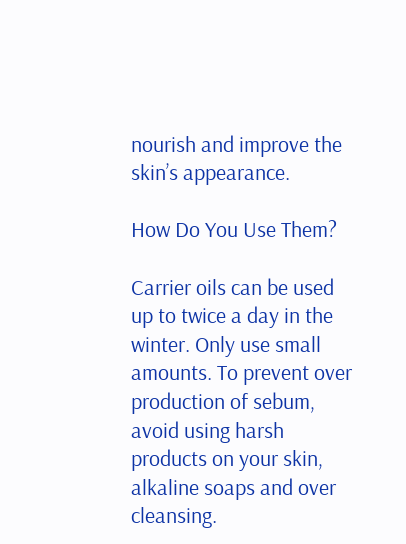nourish and improve the skin’s appearance.

How Do You Use Them?

Carrier oils can be used up to twice a day in the winter. Only use small amounts. To prevent over production of sebum, avoid using harsh products on your skin, alkaline soaps and over cleansing.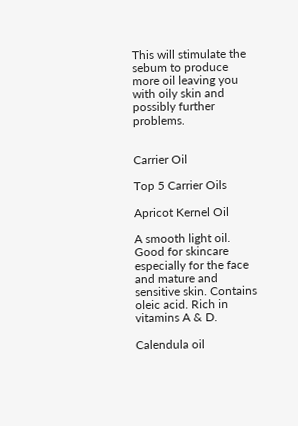This will stimulate the sebum to produce more oil leaving you with oily skin and possibly further problems.


Carrier Oil

Top 5 Carrier Oils

Apricot Kernel Oil

A smooth light oil. Good for skincare especially for the face and mature and sensitive skin. Contains oleic acid. Rich in vitamins A & D.

Calendula oil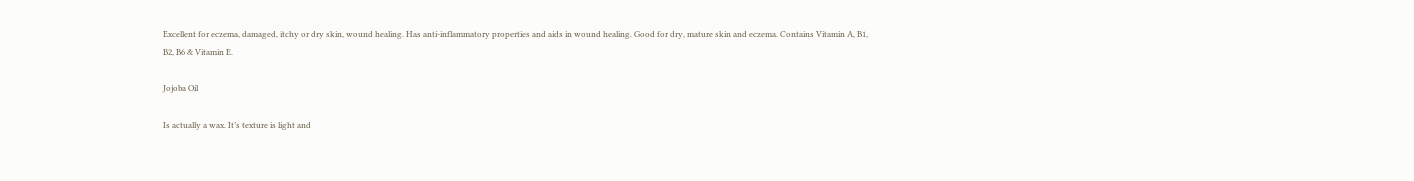Excellent for eczema, damaged, itchy or dry skin, wound healing. Has anti-inflammatory properties and aids in wound healing. Good for dry, mature skin and eczema. Contains Vitamin A, B1, B2, B6 & Vitamin E.

Jojoba Oil

Is actually a wax. It’s texture is light and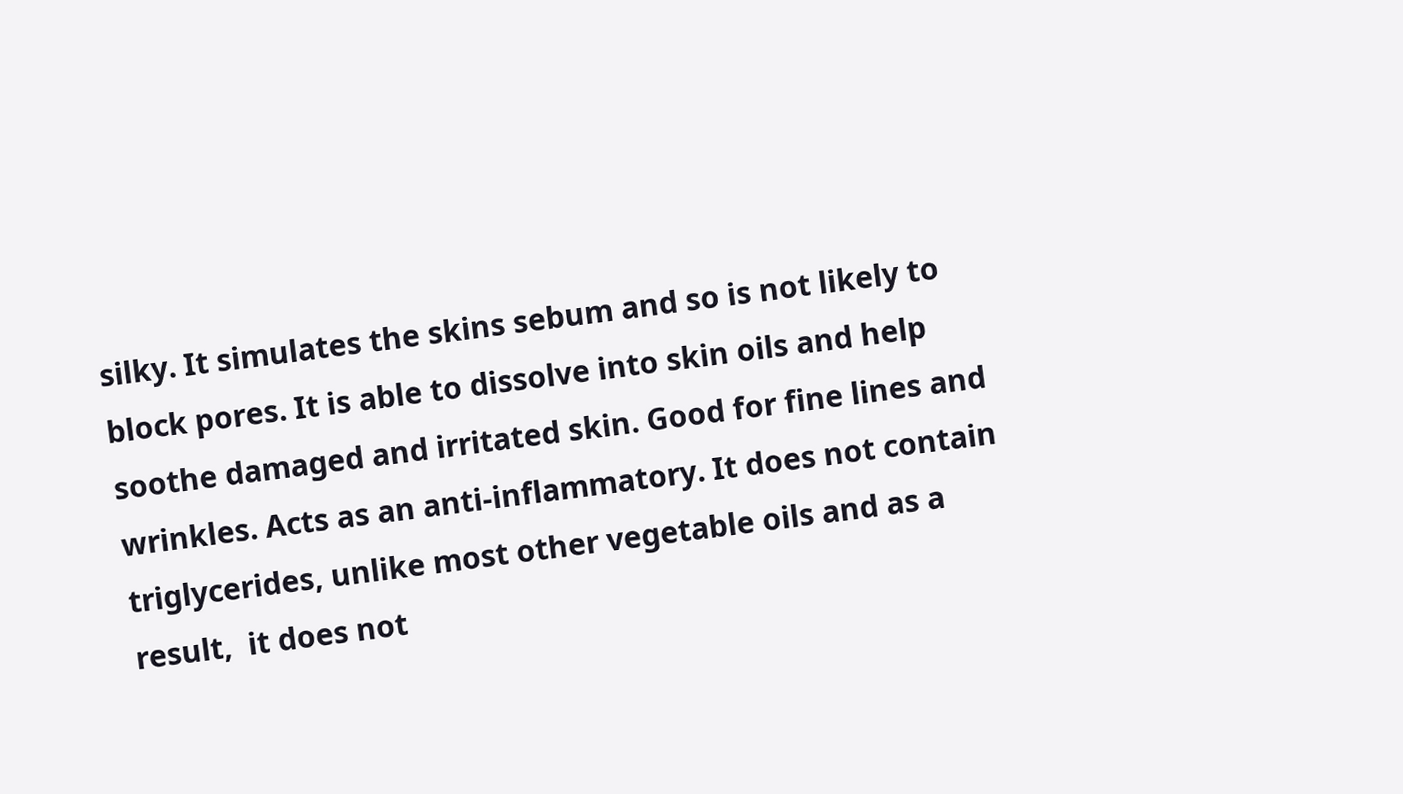silky. It simulates the skins sebum and so is not likely to block pores. It is able to dissolve into skin oils and help soothe damaged and irritated skin. Good for fine lines and wrinkles. Acts as an anti-inflammatory. It does not contain triglycerides, unlike most other vegetable oils and as a result,  it does not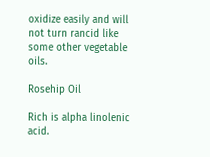oxidize easily and will not turn rancid like some other vegetable oils.

Rosehip Oil

Rich is alpha linolenic acid.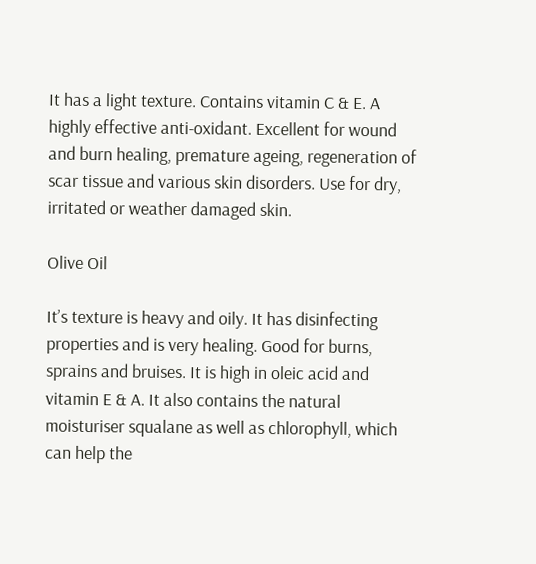It has a light texture. Contains vitamin C & E. A highly effective anti-oxidant. Excellent for wound and burn healing, premature ageing, regeneration of scar tissue and various skin disorders. Use for dry, irritated or weather damaged skin.

Olive Oil

It’s texture is heavy and oily. It has disinfecting properties and is very healing. Good for burns, sprains and bruises. It is high in oleic acid and vitamin E & A. It also contains the natural moisturiser squalane as well as chlorophyll, which can help the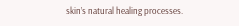skin’s natural healing processes.